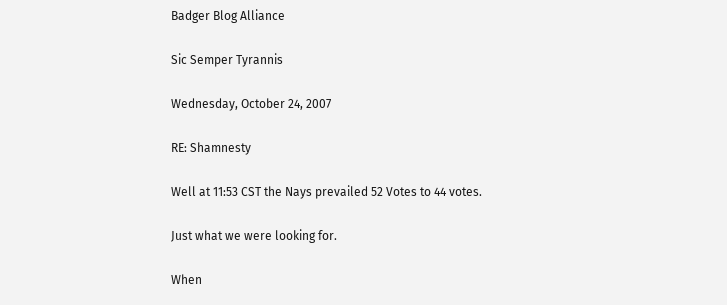Badger Blog Alliance

Sic Semper Tyrannis

Wednesday, October 24, 2007

RE: Shamnesty

Well at 11:53 CST the Nays prevailed 52 Votes to 44 votes.

Just what we were looking for.

When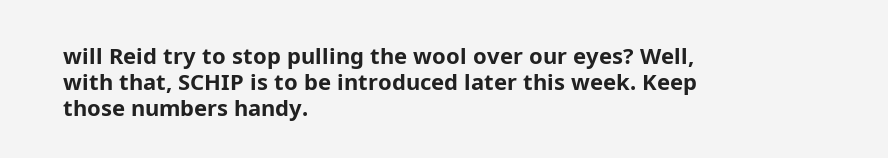will Reid try to stop pulling the wool over our eyes? Well, with that, SCHIP is to be introduced later this week. Keep those numbers handy.